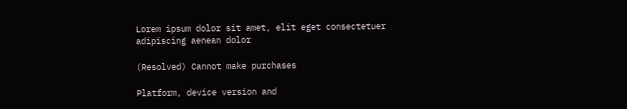Lorem ipsum dolor sit amet, elit eget consectetuer adipiscing aenean dolor

(Resolved) Cannot make purchases

Platform, device version and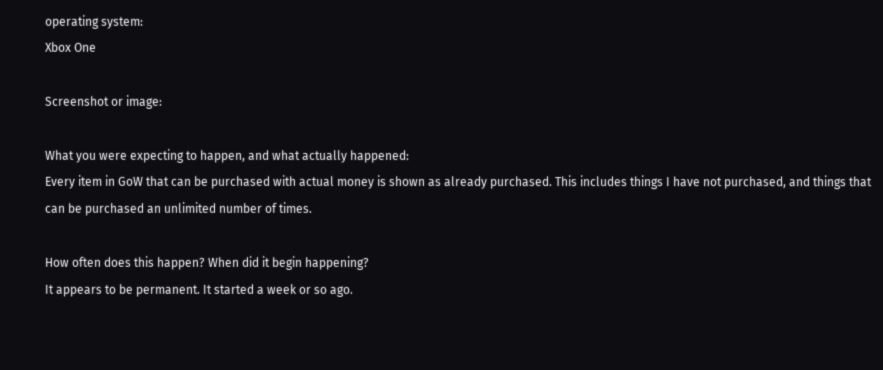operating system:
Xbox One

Screenshot or image:

What you were expecting to happen, and what actually happened:
Every item in GoW that can be purchased with actual money is shown as already purchased. This includes things I have not purchased, and things that can be purchased an unlimited number of times.

How often does this happen? When did it begin happening?
It appears to be permanent. It started a week or so ago.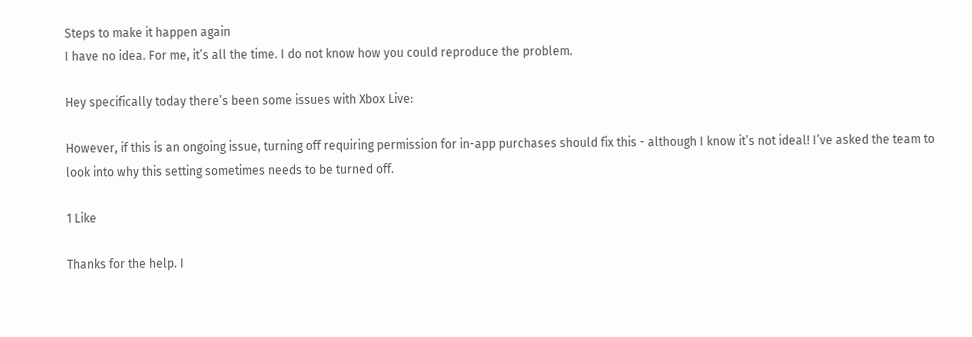Steps to make it happen again
I have no idea. For me, it’s all the time. I do not know how you could reproduce the problem.

Hey specifically today there’s been some issues with Xbox Live:

However, if this is an ongoing issue, turning off requiring permission for in-app purchases should fix this - although I know it’s not ideal! I’ve asked the team to look into why this setting sometimes needs to be turned off.

1 Like

Thanks for the help. I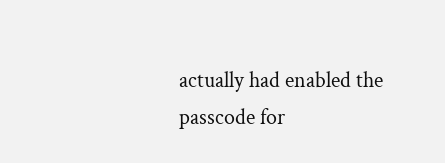actually had enabled the passcode for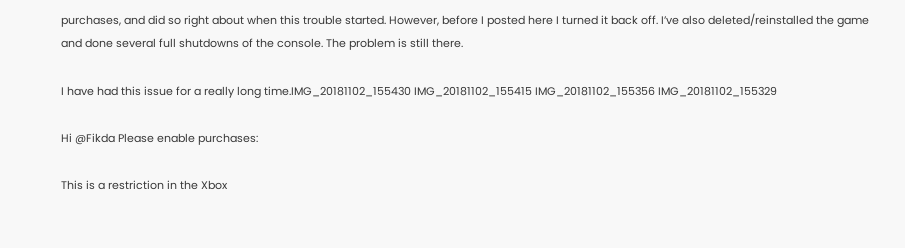purchases, and did so right about when this trouble started. However, before I posted here I turned it back off. I’ve also deleted/reinstalled the game and done several full shutdowns of the console. The problem is still there.

I have had this issue for a really long time.IMG_20181102_155430 IMG_20181102_155415 IMG_20181102_155356 IMG_20181102_155329

Hi @Fikda Please enable purchases:

This is a restriction in the Xbox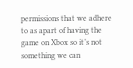permissions that we adhere to as apart of having the game on Xbox so it’s not something we can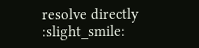resolve directly :slight_smile: